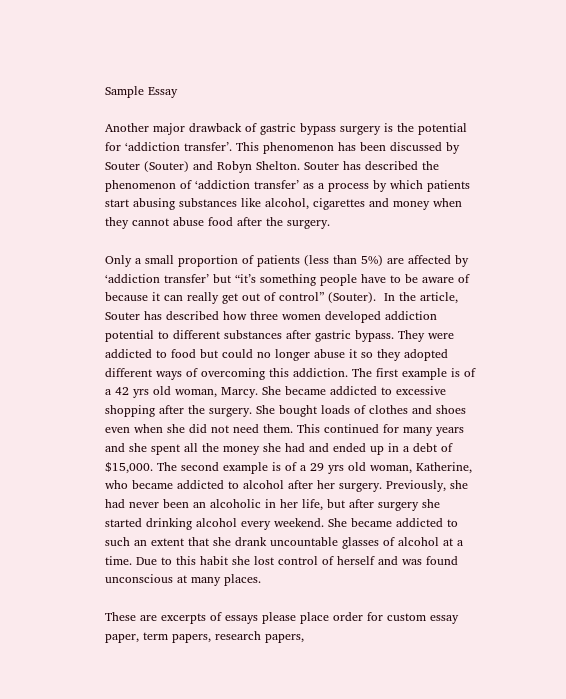Sample Essay

Another major drawback of gastric bypass surgery is the potential for ‘addiction transfer’. This phenomenon has been discussed by Souter (Souter) and Robyn Shelton. Souter has described the phenomenon of ‘addiction transfer’ as a process by which patients start abusing substances like alcohol, cigarettes and money when they cannot abuse food after the surgery.

Only a small proportion of patients (less than 5%) are affected by ‘addiction transfer’ but “it’s something people have to be aware of because it can really get out of control” (Souter).  In the article, Souter has described how three women developed addiction potential to different substances after gastric bypass. They were addicted to food but could no longer abuse it so they adopted different ways of overcoming this addiction. The first example is of a 42 yrs old woman, Marcy. She became addicted to excessive shopping after the surgery. She bought loads of clothes and shoes even when she did not need them. This continued for many years and she spent all the money she had and ended up in a debt of $15,000. The second example is of a 29 yrs old woman, Katherine, who became addicted to alcohol after her surgery. Previously, she had never been an alcoholic in her life, but after surgery she started drinking alcohol every weekend. She became addicted to such an extent that she drank uncountable glasses of alcohol at a time. Due to this habit she lost control of herself and was found unconscious at many places.

These are excerpts of essays please place order for custom essay paper, term papers, research papers,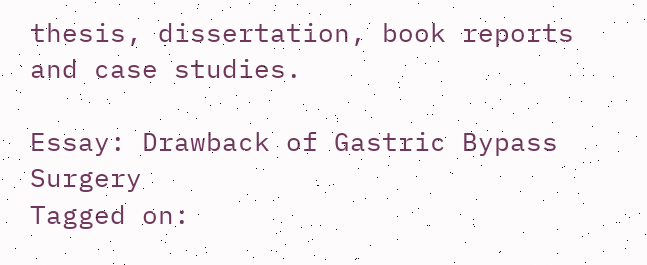thesis, dissertation, book reports and case studies.

Essay: Drawback of Gastric Bypass Surgery
Tagged on: